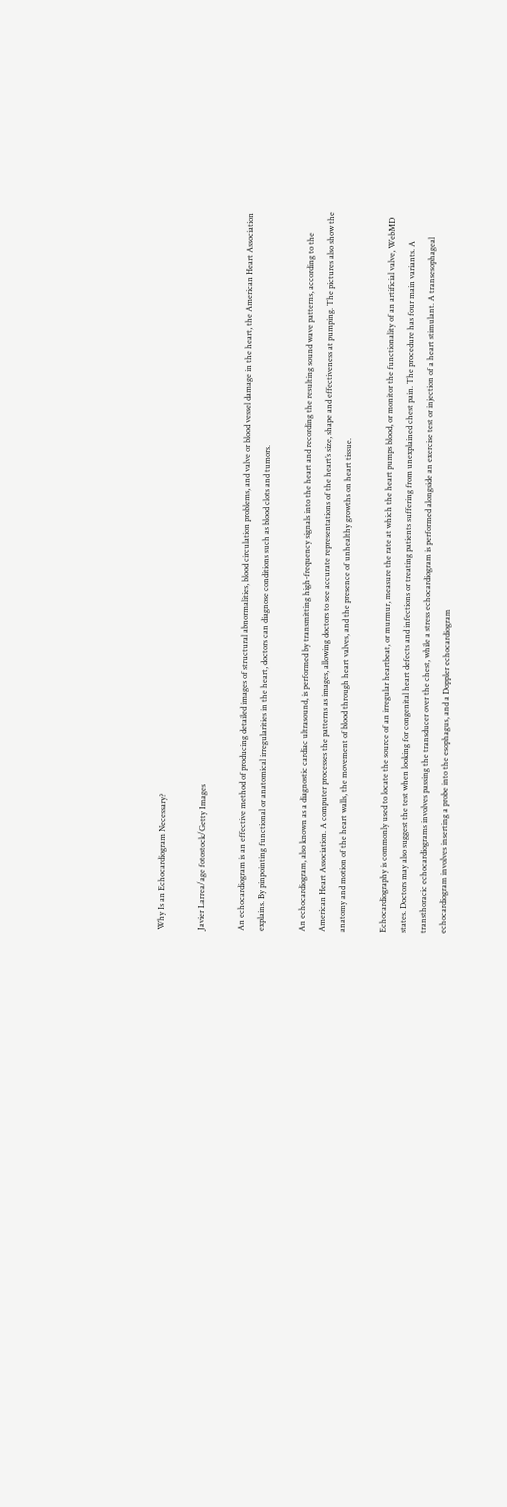Why Is an Echocardiogram Necessary?

Javier Larrea/age fotostock/Getty Images

An echocardiogram is an effective method of producing detailed images of structural abnormalities, blood circulation problems, and valve or blood vessel damage in the heart, the American Heart Association explains. By pinpointing functional or anatomical irregularities in the heart, doctors can diagnose conditions such as blood clots and tumors.

An echocardiogram, also known as a diagnostic cardiac ultrasound, is performed by transmitting high-frequency signals into the heart and recording the resulting sound wave patterns, according to the American Heart Association. A computer processes the patterns as images, allowing doctors to see accurate representations of the heart’s size, shape and effectiveness at pumping. The pictures also show the anatomy and motion of the heart walls, the movement of blood through heart valves, and the presence of unhealthy growths on heart tissue.

Echocardiography is commonly used to locate the source of an irregular heartbeat, or murmur, measure the rate at which the heart pumps blood, or monitor the functionality of an artificial valve, WebMD states. Doctors may also suggest the test when looking for congenital heart defects and infections or treating patients suffering from unexplained chest pain. The procedure has four main variants. A transthoracic echocardiograms involves passing the transducer over the chest, while a stress echocardiogram is performed alongside an exercise test or injection of a heart stimulant. A transesophageal echocardiogram involves inserting a probe into the esophagus, and a Doppler echocardiogram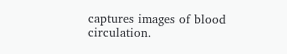captures images of blood circulation.